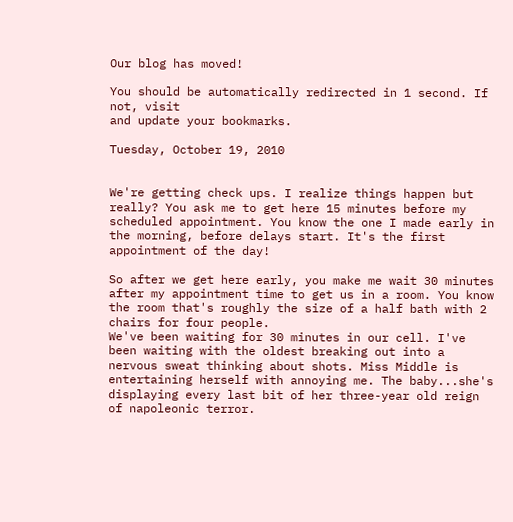Our blog has moved!

You should be automatically redirected in 1 second. If not, visit
and update your bookmarks.

Tuesday, October 19, 2010


We're getting check ups. I realize things happen but really? You ask me to get here 15 minutes before my scheduled appointment. You know the one I made early in the morning, before delays start. It's the first appointment of the day!

So after we get here early, you make me wait 30 minutes after my appointment time to get us in a room. You know the room that's roughly the size of a half bath with 2 chairs for four people.
We've been waiting for 30 minutes in our cell. I've been waiting with the oldest breaking out into a nervous sweat thinking about shots. Miss Middle is entertaining herself with annoying me. The baby...she's displaying every last bit of her three-year old reign of napoleonic terror.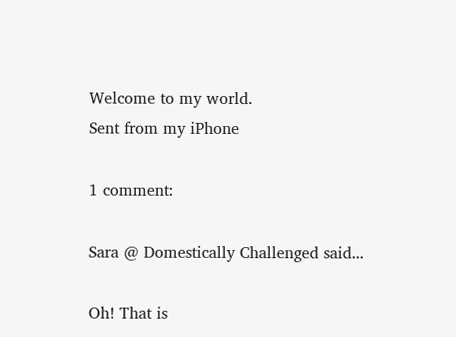Welcome to my world.
Sent from my iPhone

1 comment:

Sara @ Domestically Challenged said...

Oh! That is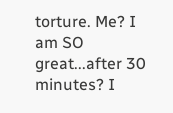torture. Me? I am SO great...after 30 minutes? I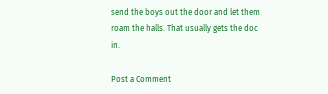send the boys out the door and let them roam the halls. That usually gets the doc in.

Post a Comment